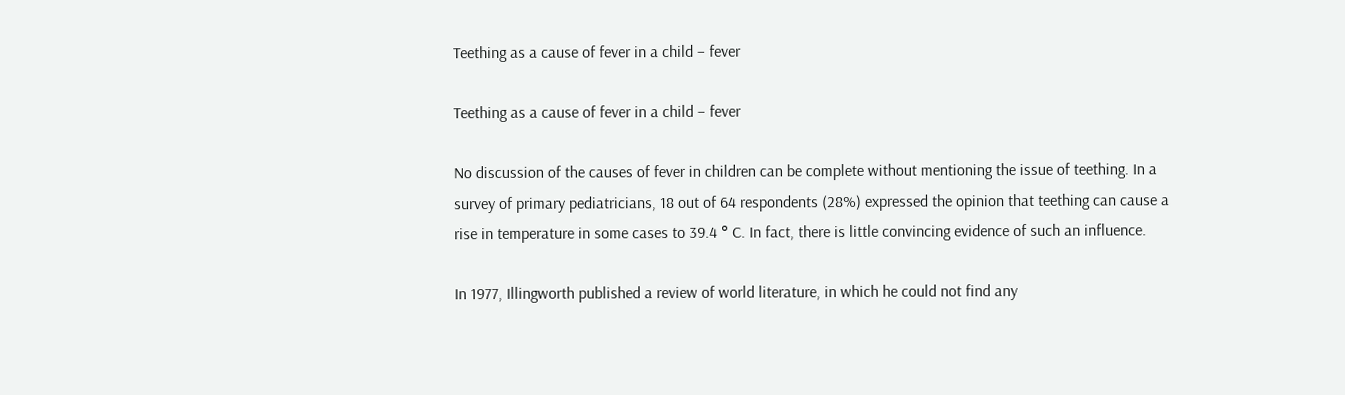Teething as a cause of fever in a child – fever

Teething as a cause of fever in a child – fever

No discussion of the causes of fever in children can be complete without mentioning the issue of teething. In a survey of primary pediatricians, 18 out of 64 respondents (28%) expressed the opinion that teething can cause a rise in temperature in some cases to 39.4 ° C. In fact, there is little convincing evidence of such an influence.

In 1977, Illingworth published a review of world literature, in which he could not find any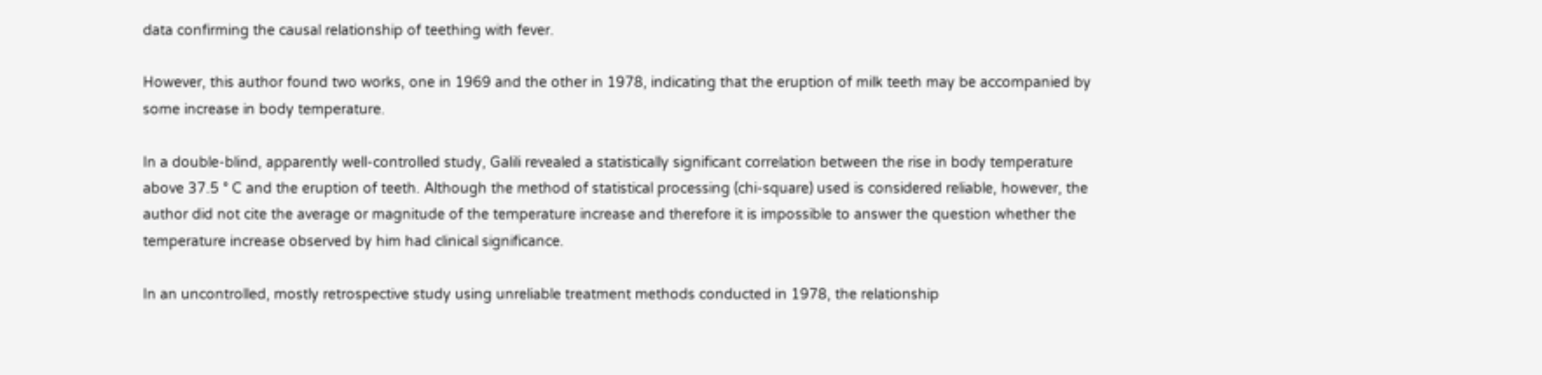data confirming the causal relationship of teething with fever.

However, this author found two works, one in 1969 and the other in 1978, indicating that the eruption of milk teeth may be accompanied by some increase in body temperature.

In a double-blind, apparently well-controlled study, Galili revealed a statistically significant correlation between the rise in body temperature above 37.5 ° C and the eruption of teeth. Although the method of statistical processing (chi-square) used is considered reliable, however, the author did not cite the average or magnitude of the temperature increase and therefore it is impossible to answer the question whether the temperature increase observed by him had clinical significance.

In an uncontrolled, mostly retrospective study using unreliable treatment methods conducted in 1978, the relationship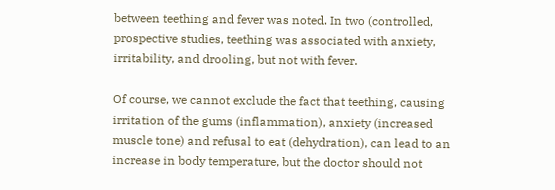between teething and fever was noted. In two (controlled, prospective studies, teething was associated with anxiety, irritability, and drooling, but not with fever.

Of course, we cannot exclude the fact that teething, causing irritation of the gums (inflammation), anxiety (increased muscle tone) and refusal to eat (dehydration), can lead to an increase in body temperature, but the doctor should not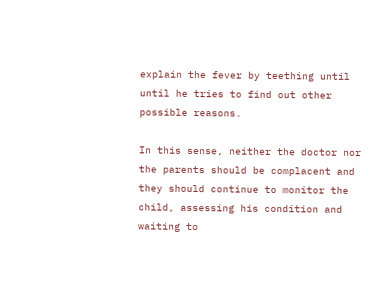explain the fever by teething until until he tries to find out other possible reasons.

In this sense, neither the doctor nor the parents should be complacent and they should continue to monitor the child, assessing his condition and waiting to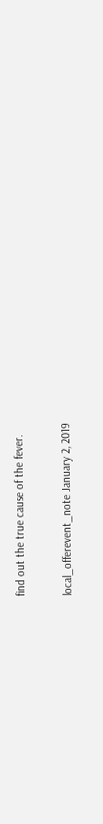find out the true cause of the fever.

local_offerevent_note January 2, 2019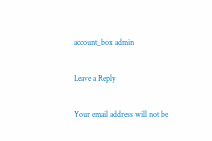account_box admin

Leave a Reply

Your email address will not be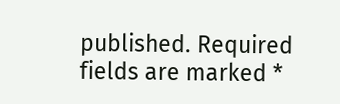published. Required fields are marked *